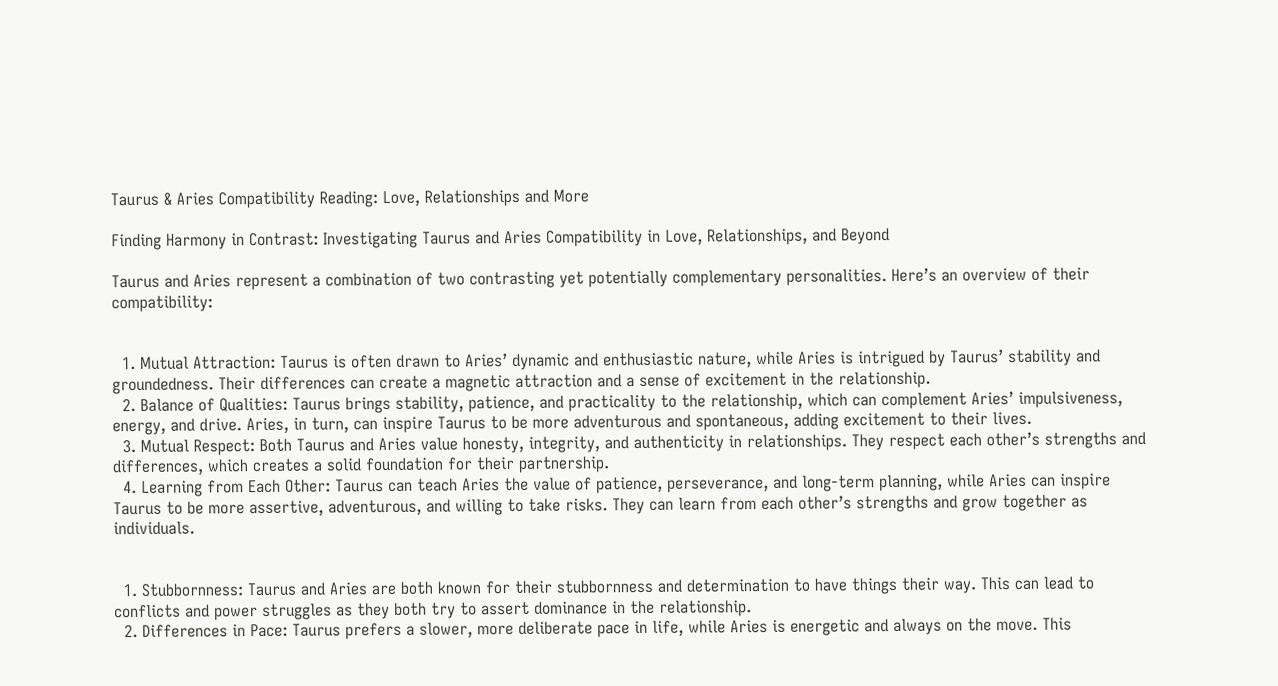Taurus & Aries Compatibility Reading: Love, Relationships and More

Finding Harmony in Contrast: Investigating Taurus and Aries Compatibility in Love, Relationships, and Beyond

Taurus and Aries represent a combination of two contrasting yet potentially complementary personalities. Here’s an overview of their compatibility:


  1. Mutual Attraction: Taurus is often drawn to Aries’ dynamic and enthusiastic nature, while Aries is intrigued by Taurus’ stability and groundedness. Their differences can create a magnetic attraction and a sense of excitement in the relationship.
  2. Balance of Qualities: Taurus brings stability, patience, and practicality to the relationship, which can complement Aries’ impulsiveness, energy, and drive. Aries, in turn, can inspire Taurus to be more adventurous and spontaneous, adding excitement to their lives.
  3. Mutual Respect: Both Taurus and Aries value honesty, integrity, and authenticity in relationships. They respect each other’s strengths and differences, which creates a solid foundation for their partnership.
  4. Learning from Each Other: Taurus can teach Aries the value of patience, perseverance, and long-term planning, while Aries can inspire Taurus to be more assertive, adventurous, and willing to take risks. They can learn from each other’s strengths and grow together as individuals.


  1. Stubbornness: Taurus and Aries are both known for their stubbornness and determination to have things their way. This can lead to conflicts and power struggles as they both try to assert dominance in the relationship.
  2. Differences in Pace: Taurus prefers a slower, more deliberate pace in life, while Aries is energetic and always on the move. This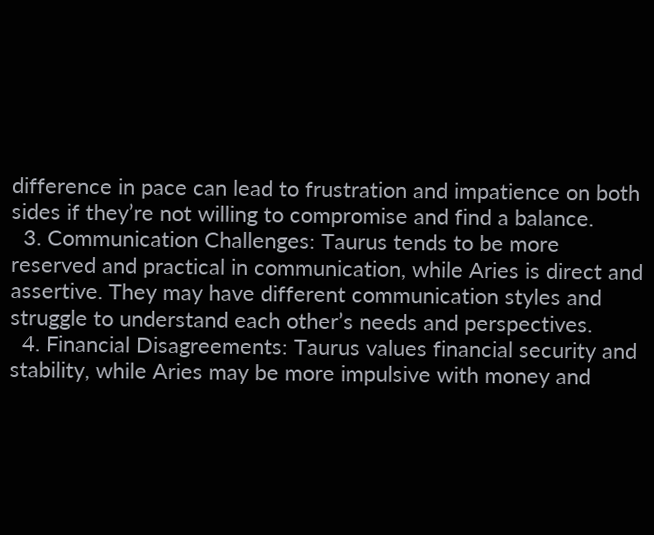difference in pace can lead to frustration and impatience on both sides if they’re not willing to compromise and find a balance.
  3. Communication Challenges: Taurus tends to be more reserved and practical in communication, while Aries is direct and assertive. They may have different communication styles and struggle to understand each other’s needs and perspectives.
  4. Financial Disagreements: Taurus values financial security and stability, while Aries may be more impulsive with money and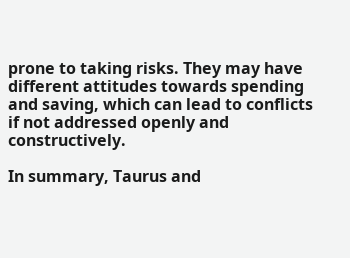prone to taking risks. They may have different attitudes towards spending and saving, which can lead to conflicts if not addressed openly and constructively.

In summary, Taurus and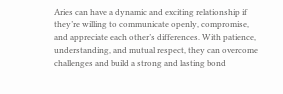Aries can have a dynamic and exciting relationship if they’re willing to communicate openly, compromise, and appreciate each other’s differences. With patience, understanding, and mutual respect, they can overcome challenges and build a strong and lasting bond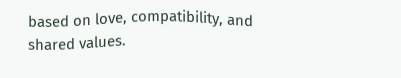based on love, compatibility, and shared values.